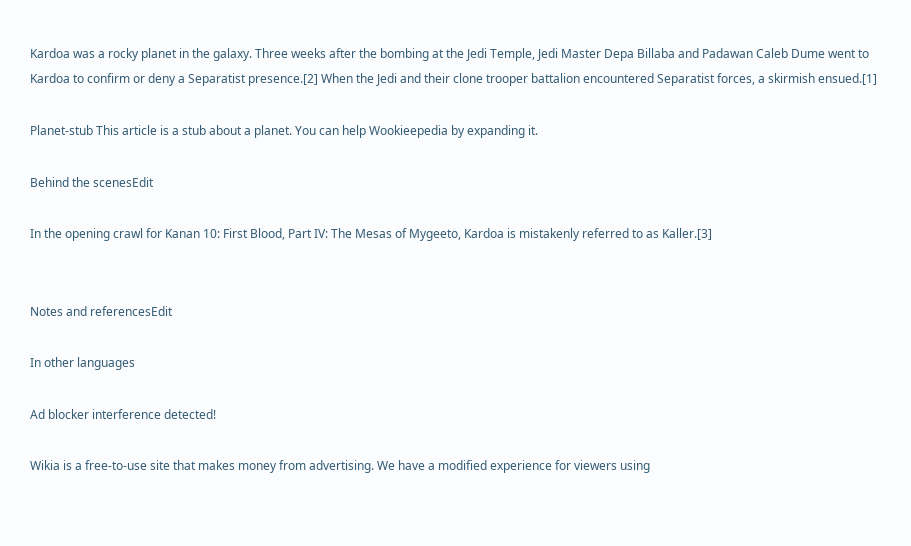Kardoa was a rocky planet in the galaxy. Three weeks after the bombing at the Jedi Temple, Jedi Master Depa Billaba and Padawan Caleb Dume went to Kardoa to confirm or deny a Separatist presence.[2] When the Jedi and their clone trooper battalion encountered Separatist forces, a skirmish ensued.[1]

Planet-stub This article is a stub about a planet. You can help Wookieepedia by expanding it.

Behind the scenesEdit

In the opening crawl for Kanan 10: First Blood, Part IV: The Mesas of Mygeeto, Kardoa is mistakenly referred to as Kaller.[3]


Notes and referencesEdit

In other languages

Ad blocker interference detected!

Wikia is a free-to-use site that makes money from advertising. We have a modified experience for viewers using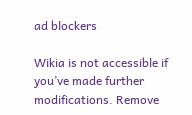ad blockers

Wikia is not accessible if you’ve made further modifications. Remove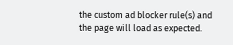the custom ad blocker rule(s) and the page will load as expected.